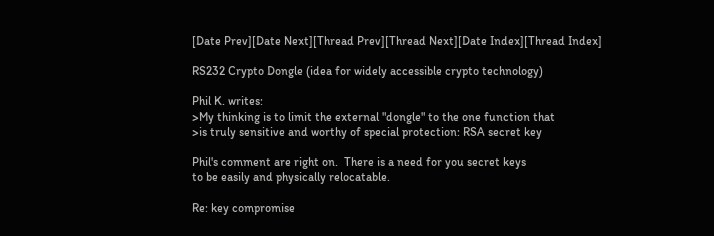[Date Prev][Date Next][Thread Prev][Thread Next][Date Index][Thread Index]

RS232 Crypto Dongle (idea for widely accessible crypto technology)

Phil K. writes:
>My thinking is to limit the external "dongle" to the one function that
>is truly sensitive and worthy of special protection: RSA secret key

Phil's comment are right on.  There is a need for you secret keys
to be easily and physically relocatable.

Re: key compromise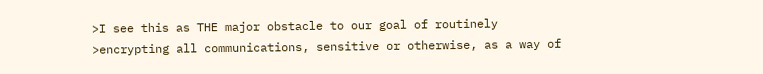>I see this as THE major obstacle to our goal of routinely
>encrypting all communications, sensitive or otherwise, as a way of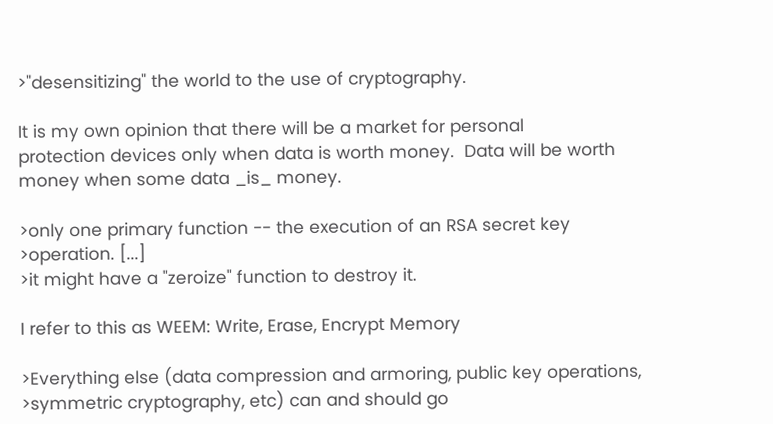>"desensitizing" the world to the use of cryptography.

It is my own opinion that there will be a market for personal
protection devices only when data is worth money.  Data will be worth
money when some data _is_ money.

>only one primary function -- the execution of an RSA secret key
>operation. [...]
>it might have a "zeroize" function to destroy it.

I refer to this as WEEM: Write, Erase, Encrypt Memory

>Everything else (data compression and armoring, public key operations,
>symmetric cryptography, etc) can and should go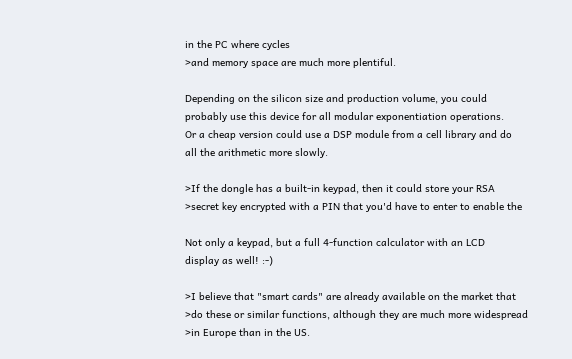in the PC where cycles
>and memory space are much more plentiful.

Depending on the silicon size and production volume, you could
probably use this device for all modular exponentiation operations.
Or a cheap version could use a DSP module from a cell library and do
all the arithmetic more slowly.

>If the dongle has a built-in keypad, then it could store your RSA
>secret key encrypted with a PIN that you'd have to enter to enable the

Not only a keypad, but a full 4-function calculator with an LCD
display as well! :-)

>I believe that "smart cards" are already available on the market that
>do these or similar functions, although they are much more widespread
>in Europe than in the US.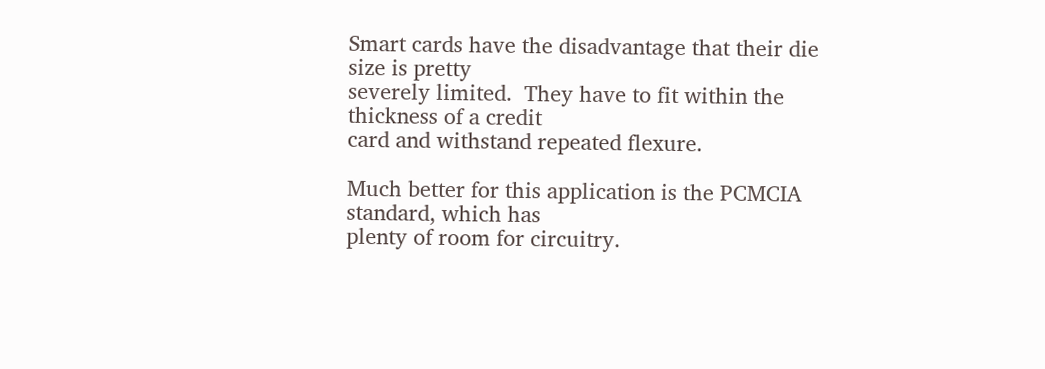Smart cards have the disadvantage that their die size is pretty
severely limited.  They have to fit within the thickness of a credit
card and withstand repeated flexure.

Much better for this application is the PCMCIA standard, which has
plenty of room for circuitry.